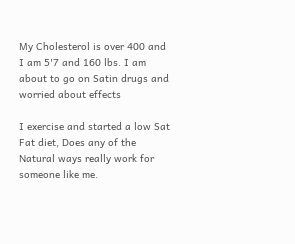My Cholesterol is over 400 and I am 5'7 and 160 lbs. I am about to go on Satin drugs and worried about effects

I exercise and started a low Sat Fat diet, Does any of the Natural ways really work for someone like me.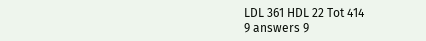LDL 361 HDL 22 Tot 414
9 answers 9